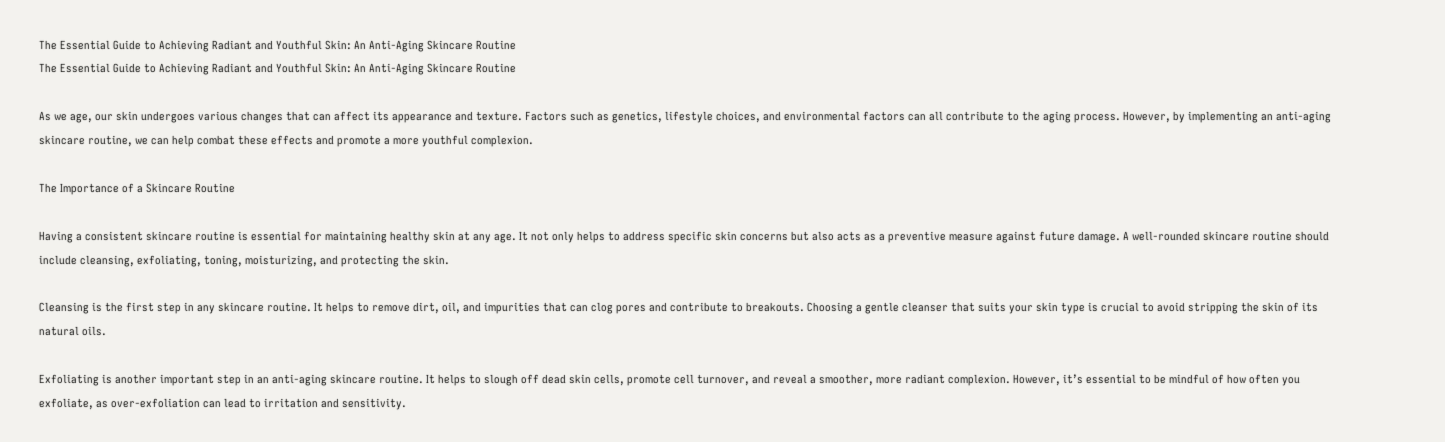The Essential Guide to Achieving Radiant and Youthful Skin: An Anti-Aging Skincare Routine
The Essential Guide to Achieving Radiant and Youthful Skin: An Anti-Aging Skincare Routine

As we age, our skin undergoes various changes that can affect its appearance and texture. Factors such as genetics, lifestyle choices, and environmental factors can all contribute to the aging process. However, by implementing an anti-aging skincare routine, we can help combat these effects and promote a more youthful complexion.

The Importance of a Skincare Routine

Having a consistent skincare routine is essential for maintaining healthy skin at any age. It not only helps to address specific skin concerns but also acts as a preventive measure against future damage. A well-rounded skincare routine should include cleansing, exfoliating, toning, moisturizing, and protecting the skin.

Cleansing is the first step in any skincare routine. It helps to remove dirt, oil, and impurities that can clog pores and contribute to breakouts. Choosing a gentle cleanser that suits your skin type is crucial to avoid stripping the skin of its natural oils.

Exfoliating is another important step in an anti-aging skincare routine. It helps to slough off dead skin cells, promote cell turnover, and reveal a smoother, more radiant complexion. However, it’s essential to be mindful of how often you exfoliate, as over-exfoliation can lead to irritation and sensitivity.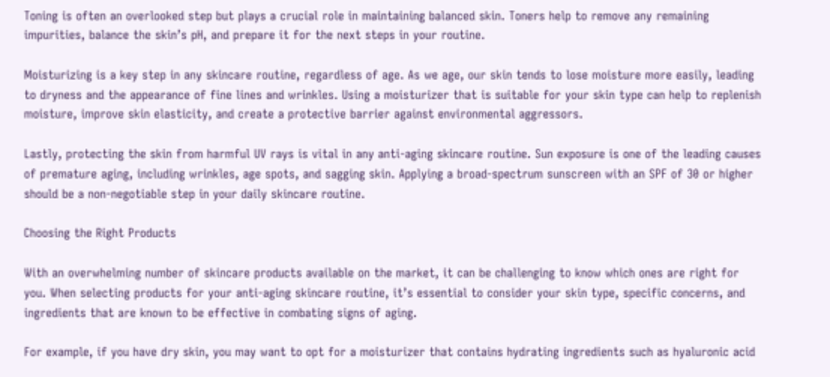Toning is often an overlooked step but plays a crucial role in maintaining balanced skin. Toners help to remove any remaining impurities, balance the skin’s pH, and prepare it for the next steps in your routine.

Moisturizing is a key step in any skincare routine, regardless of age. As we age, our skin tends to lose moisture more easily, leading to dryness and the appearance of fine lines and wrinkles. Using a moisturizer that is suitable for your skin type can help to replenish moisture, improve skin elasticity, and create a protective barrier against environmental aggressors.

Lastly, protecting the skin from harmful UV rays is vital in any anti-aging skincare routine. Sun exposure is one of the leading causes of premature aging, including wrinkles, age spots, and sagging skin. Applying a broad-spectrum sunscreen with an SPF of 30 or higher should be a non-negotiable step in your daily skincare routine.

Choosing the Right Products

With an overwhelming number of skincare products available on the market, it can be challenging to know which ones are right for you. When selecting products for your anti-aging skincare routine, it’s essential to consider your skin type, specific concerns, and ingredients that are known to be effective in combating signs of aging.

For example, if you have dry skin, you may want to opt for a moisturizer that contains hydrating ingredients such as hyaluronic acid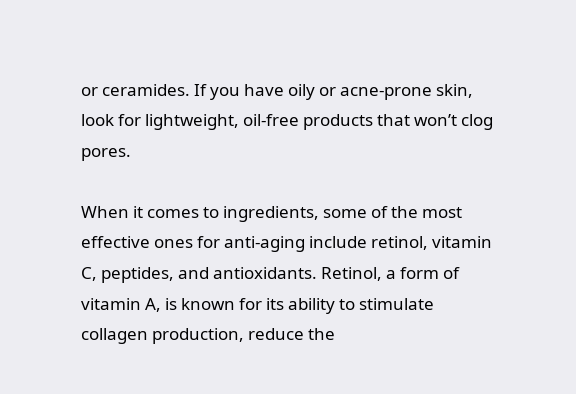or ceramides. If you have oily or acne-prone skin, look for lightweight, oil-free products that won’t clog pores.

When it comes to ingredients, some of the most effective ones for anti-aging include retinol, vitamin C, peptides, and antioxidants. Retinol, a form of vitamin A, is known for its ability to stimulate collagen production, reduce the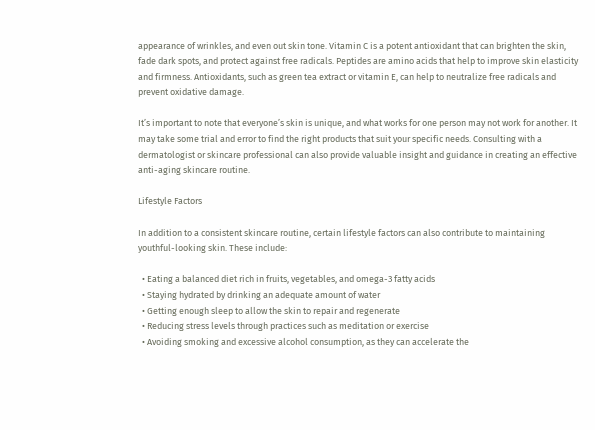appearance of wrinkles, and even out skin tone. Vitamin C is a potent antioxidant that can brighten the skin, fade dark spots, and protect against free radicals. Peptides are amino acids that help to improve skin elasticity and firmness. Antioxidants, such as green tea extract or vitamin E, can help to neutralize free radicals and prevent oxidative damage.

It’s important to note that everyone’s skin is unique, and what works for one person may not work for another. It may take some trial and error to find the right products that suit your specific needs. Consulting with a dermatologist or skincare professional can also provide valuable insight and guidance in creating an effective anti-aging skincare routine.

Lifestyle Factors

In addition to a consistent skincare routine, certain lifestyle factors can also contribute to maintaining youthful-looking skin. These include:

  • Eating a balanced diet rich in fruits, vegetables, and omega-3 fatty acids
  • Staying hydrated by drinking an adequate amount of water
  • Getting enough sleep to allow the skin to repair and regenerate
  • Reducing stress levels through practices such as meditation or exercise
  • Avoiding smoking and excessive alcohol consumption, as they can accelerate the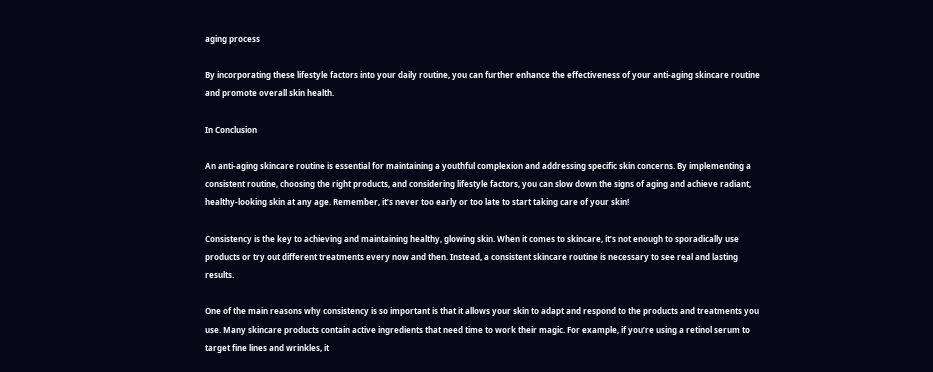aging process

By incorporating these lifestyle factors into your daily routine, you can further enhance the effectiveness of your anti-aging skincare routine and promote overall skin health.

In Conclusion

An anti-aging skincare routine is essential for maintaining a youthful complexion and addressing specific skin concerns. By implementing a consistent routine, choosing the right products, and considering lifestyle factors, you can slow down the signs of aging and achieve radiant, healthy-looking skin at any age. Remember, it’s never too early or too late to start taking care of your skin!

Consistency is the key to achieving and maintaining healthy, glowing skin. When it comes to skincare, it’s not enough to sporadically use products or try out different treatments every now and then. Instead, a consistent skincare routine is necessary to see real and lasting results.

One of the main reasons why consistency is so important is that it allows your skin to adapt and respond to the products and treatments you use. Many skincare products contain active ingredients that need time to work their magic. For example, if you’re using a retinol serum to target fine lines and wrinkles, it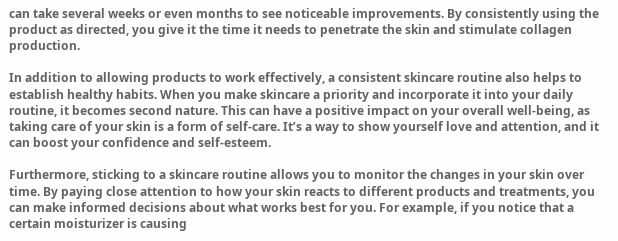can take several weeks or even months to see noticeable improvements. By consistently using the product as directed, you give it the time it needs to penetrate the skin and stimulate collagen production.

In addition to allowing products to work effectively, a consistent skincare routine also helps to establish healthy habits. When you make skincare a priority and incorporate it into your daily routine, it becomes second nature. This can have a positive impact on your overall well-being, as taking care of your skin is a form of self-care. It’s a way to show yourself love and attention, and it can boost your confidence and self-esteem.

Furthermore, sticking to a skincare routine allows you to monitor the changes in your skin over time. By paying close attention to how your skin reacts to different products and treatments, you can make informed decisions about what works best for you. For example, if you notice that a certain moisturizer is causing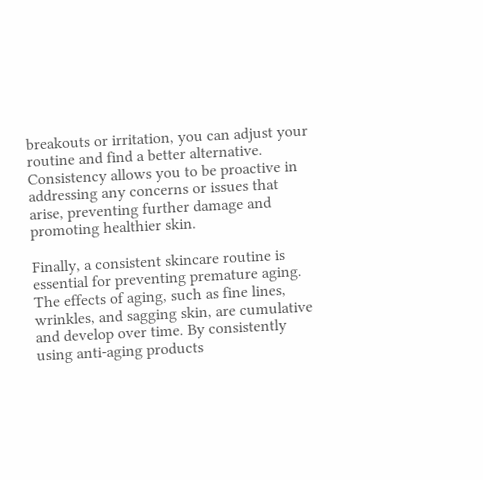breakouts or irritation, you can adjust your routine and find a better alternative. Consistency allows you to be proactive in addressing any concerns or issues that arise, preventing further damage and promoting healthier skin.

Finally, a consistent skincare routine is essential for preventing premature aging. The effects of aging, such as fine lines, wrinkles, and sagging skin, are cumulative and develop over time. By consistently using anti-aging products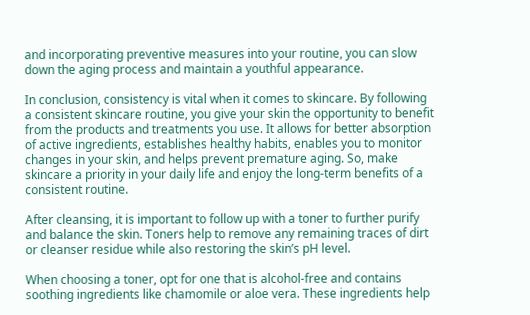and incorporating preventive measures into your routine, you can slow down the aging process and maintain a youthful appearance.

In conclusion, consistency is vital when it comes to skincare. By following a consistent skincare routine, you give your skin the opportunity to benefit from the products and treatments you use. It allows for better absorption of active ingredients, establishes healthy habits, enables you to monitor changes in your skin, and helps prevent premature aging. So, make skincare a priority in your daily life and enjoy the long-term benefits of a consistent routine.

After cleansing, it is important to follow up with a toner to further purify and balance the skin. Toners help to remove any remaining traces of dirt or cleanser residue while also restoring the skin’s pH level.

When choosing a toner, opt for one that is alcohol-free and contains soothing ingredients like chamomile or aloe vera. These ingredients help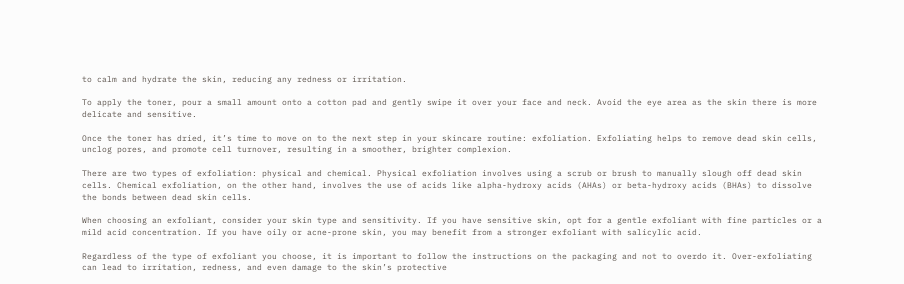to calm and hydrate the skin, reducing any redness or irritation.

To apply the toner, pour a small amount onto a cotton pad and gently swipe it over your face and neck. Avoid the eye area as the skin there is more delicate and sensitive.

Once the toner has dried, it’s time to move on to the next step in your skincare routine: exfoliation. Exfoliating helps to remove dead skin cells, unclog pores, and promote cell turnover, resulting in a smoother, brighter complexion.

There are two types of exfoliation: physical and chemical. Physical exfoliation involves using a scrub or brush to manually slough off dead skin cells. Chemical exfoliation, on the other hand, involves the use of acids like alpha-hydroxy acids (AHAs) or beta-hydroxy acids (BHAs) to dissolve the bonds between dead skin cells.

When choosing an exfoliant, consider your skin type and sensitivity. If you have sensitive skin, opt for a gentle exfoliant with fine particles or a mild acid concentration. If you have oily or acne-prone skin, you may benefit from a stronger exfoliant with salicylic acid.

Regardless of the type of exfoliant you choose, it is important to follow the instructions on the packaging and not to overdo it. Over-exfoliating can lead to irritation, redness, and even damage to the skin’s protective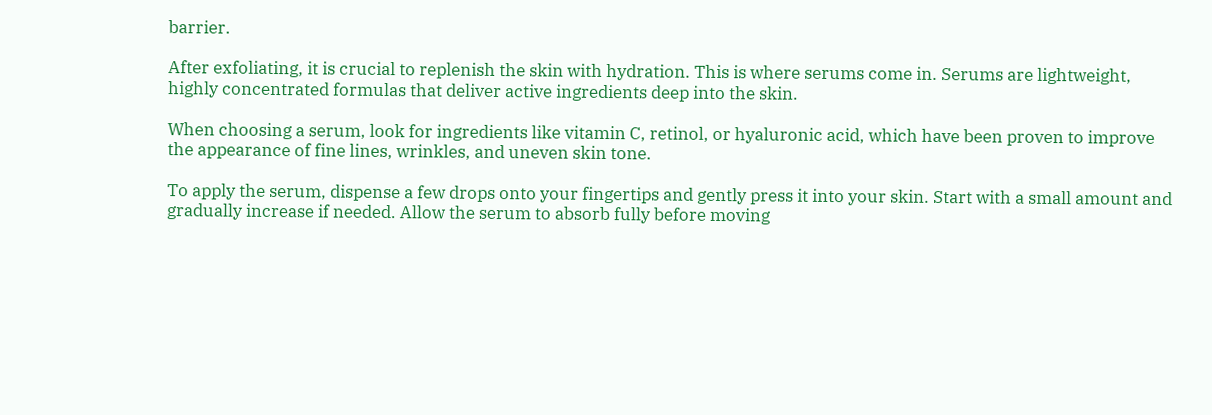barrier.

After exfoliating, it is crucial to replenish the skin with hydration. This is where serums come in. Serums are lightweight, highly concentrated formulas that deliver active ingredients deep into the skin.

When choosing a serum, look for ingredients like vitamin C, retinol, or hyaluronic acid, which have been proven to improve the appearance of fine lines, wrinkles, and uneven skin tone.

To apply the serum, dispense a few drops onto your fingertips and gently press it into your skin. Start with a small amount and gradually increase if needed. Allow the serum to absorb fully before moving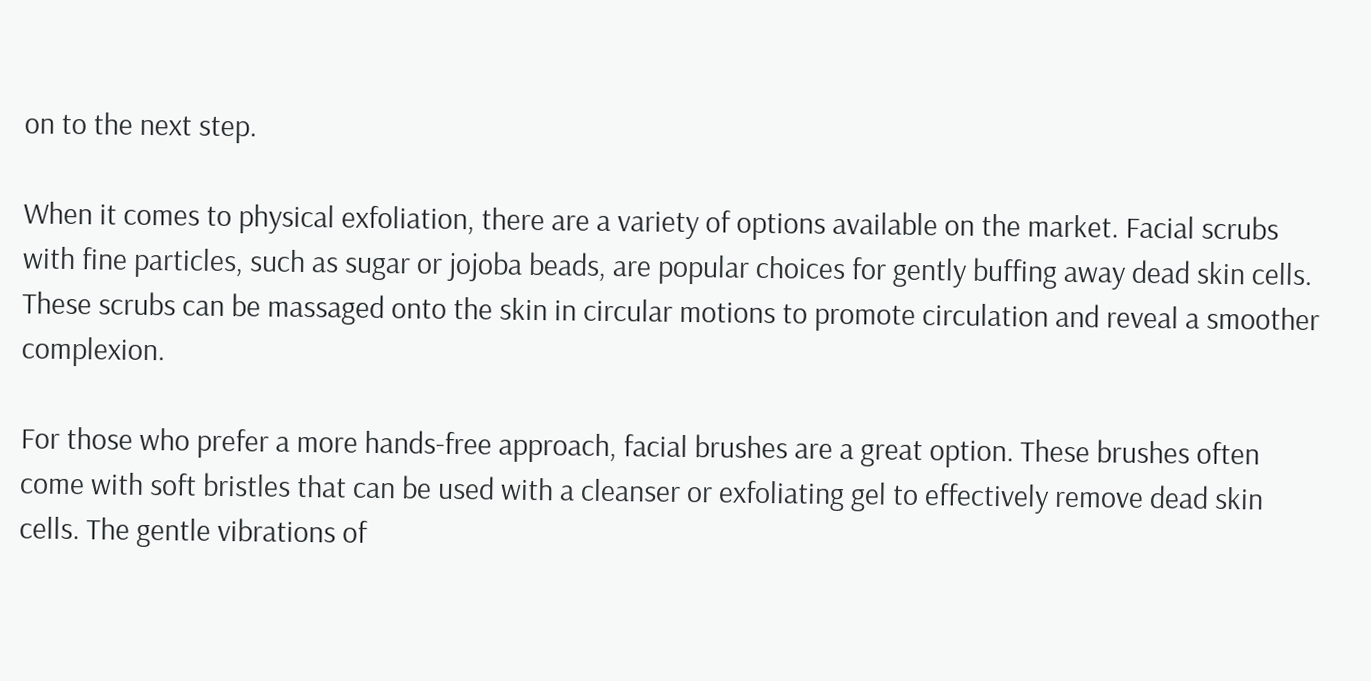on to the next step.

When it comes to physical exfoliation, there are a variety of options available on the market. Facial scrubs with fine particles, such as sugar or jojoba beads, are popular choices for gently buffing away dead skin cells. These scrubs can be massaged onto the skin in circular motions to promote circulation and reveal a smoother complexion.

For those who prefer a more hands-free approach, facial brushes are a great option. These brushes often come with soft bristles that can be used with a cleanser or exfoliating gel to effectively remove dead skin cells. The gentle vibrations of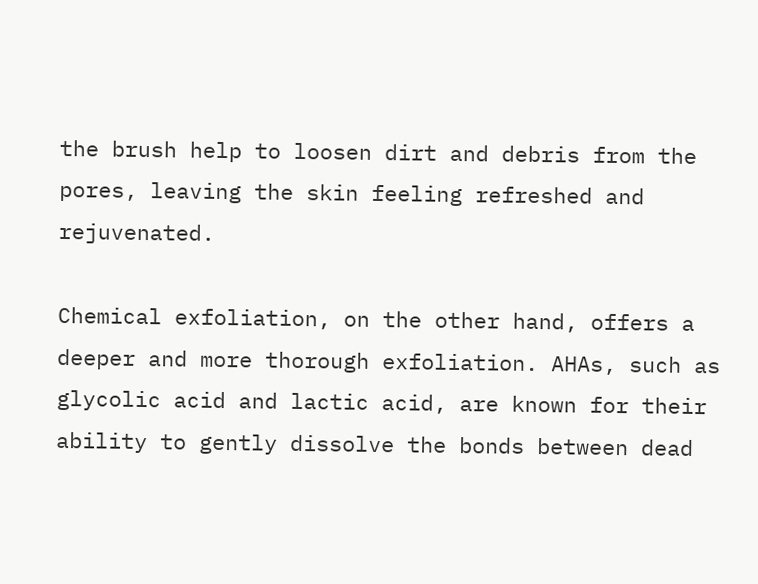the brush help to loosen dirt and debris from the pores, leaving the skin feeling refreshed and rejuvenated.

Chemical exfoliation, on the other hand, offers a deeper and more thorough exfoliation. AHAs, such as glycolic acid and lactic acid, are known for their ability to gently dissolve the bonds between dead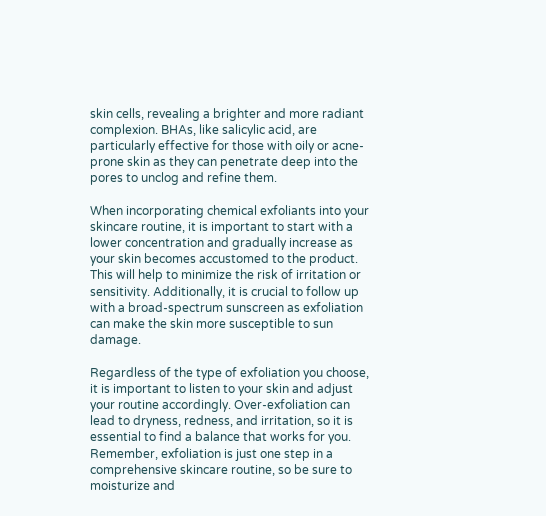skin cells, revealing a brighter and more radiant complexion. BHAs, like salicylic acid, are particularly effective for those with oily or acne-prone skin as they can penetrate deep into the pores to unclog and refine them.

When incorporating chemical exfoliants into your skincare routine, it is important to start with a lower concentration and gradually increase as your skin becomes accustomed to the product. This will help to minimize the risk of irritation or sensitivity. Additionally, it is crucial to follow up with a broad-spectrum sunscreen as exfoliation can make the skin more susceptible to sun damage.

Regardless of the type of exfoliation you choose, it is important to listen to your skin and adjust your routine accordingly. Over-exfoliation can lead to dryness, redness, and irritation, so it is essential to find a balance that works for you. Remember, exfoliation is just one step in a comprehensive skincare routine, so be sure to moisturize and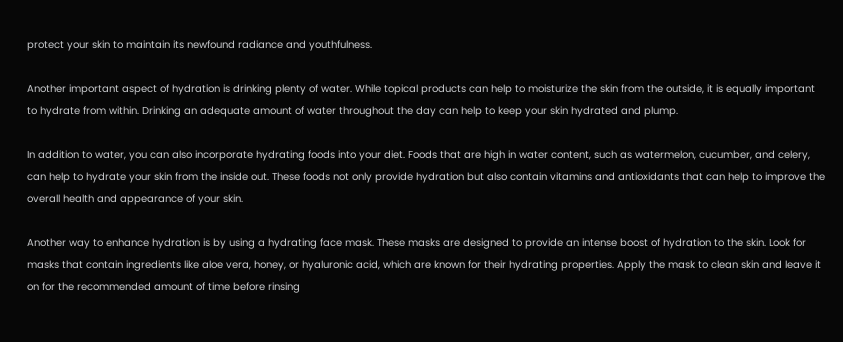protect your skin to maintain its newfound radiance and youthfulness.

Another important aspect of hydration is drinking plenty of water. While topical products can help to moisturize the skin from the outside, it is equally important to hydrate from within. Drinking an adequate amount of water throughout the day can help to keep your skin hydrated and plump.

In addition to water, you can also incorporate hydrating foods into your diet. Foods that are high in water content, such as watermelon, cucumber, and celery, can help to hydrate your skin from the inside out. These foods not only provide hydration but also contain vitamins and antioxidants that can help to improve the overall health and appearance of your skin.

Another way to enhance hydration is by using a hydrating face mask. These masks are designed to provide an intense boost of hydration to the skin. Look for masks that contain ingredients like aloe vera, honey, or hyaluronic acid, which are known for their hydrating properties. Apply the mask to clean skin and leave it on for the recommended amount of time before rinsing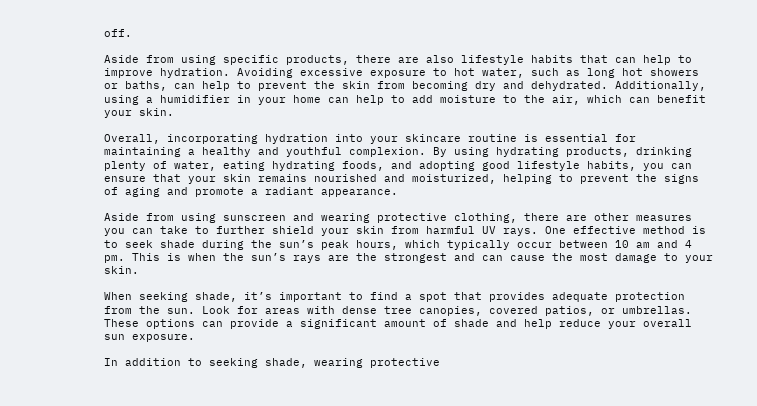off.

Aside from using specific products, there are also lifestyle habits that can help to improve hydration. Avoiding excessive exposure to hot water, such as long hot showers or baths, can help to prevent the skin from becoming dry and dehydrated. Additionally, using a humidifier in your home can help to add moisture to the air, which can benefit your skin.

Overall, incorporating hydration into your skincare routine is essential for maintaining a healthy and youthful complexion. By using hydrating products, drinking plenty of water, eating hydrating foods, and adopting good lifestyle habits, you can ensure that your skin remains nourished and moisturized, helping to prevent the signs of aging and promote a radiant appearance.

Aside from using sunscreen and wearing protective clothing, there are other measures you can take to further shield your skin from harmful UV rays. One effective method is to seek shade during the sun’s peak hours, which typically occur between 10 am and 4 pm. This is when the sun’s rays are the strongest and can cause the most damage to your skin.

When seeking shade, it’s important to find a spot that provides adequate protection from the sun. Look for areas with dense tree canopies, covered patios, or umbrellas. These options can provide a significant amount of shade and help reduce your overall sun exposure.

In addition to seeking shade, wearing protective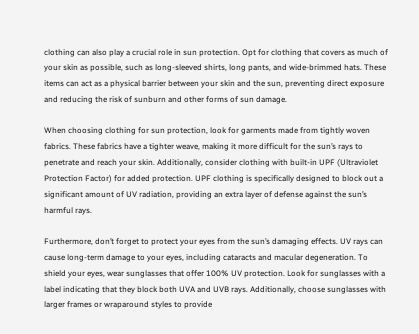clothing can also play a crucial role in sun protection. Opt for clothing that covers as much of your skin as possible, such as long-sleeved shirts, long pants, and wide-brimmed hats. These items can act as a physical barrier between your skin and the sun, preventing direct exposure and reducing the risk of sunburn and other forms of sun damage.

When choosing clothing for sun protection, look for garments made from tightly woven fabrics. These fabrics have a tighter weave, making it more difficult for the sun’s rays to penetrate and reach your skin. Additionally, consider clothing with built-in UPF (Ultraviolet Protection Factor) for added protection. UPF clothing is specifically designed to block out a significant amount of UV radiation, providing an extra layer of defense against the sun’s harmful rays.

Furthermore, don’t forget to protect your eyes from the sun’s damaging effects. UV rays can cause long-term damage to your eyes, including cataracts and macular degeneration. To shield your eyes, wear sunglasses that offer 100% UV protection. Look for sunglasses with a label indicating that they block both UVA and UVB rays. Additionally, choose sunglasses with larger frames or wraparound styles to provide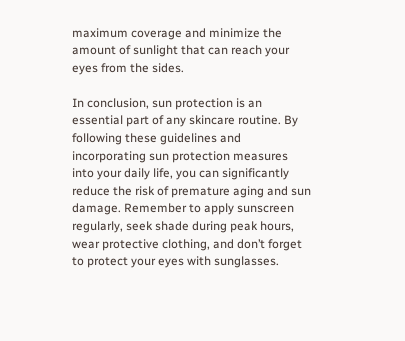maximum coverage and minimize the amount of sunlight that can reach your eyes from the sides.

In conclusion, sun protection is an essential part of any skincare routine. By following these guidelines and incorporating sun protection measures into your daily life, you can significantly reduce the risk of premature aging and sun damage. Remember to apply sunscreen regularly, seek shade during peak hours, wear protective clothing, and don’t forget to protect your eyes with sunglasses.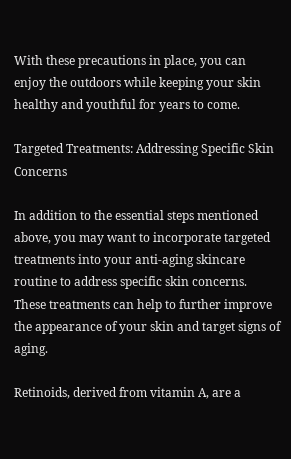With these precautions in place, you can enjoy the outdoors while keeping your skin healthy and youthful for years to come.

Targeted Treatments: Addressing Specific Skin Concerns

In addition to the essential steps mentioned above, you may want to incorporate targeted treatments into your anti-aging skincare routine to address specific skin concerns. These treatments can help to further improve the appearance of your skin and target signs of aging.

Retinoids, derived from vitamin A, are a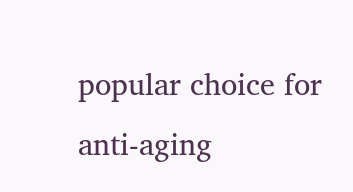popular choice for anti-aging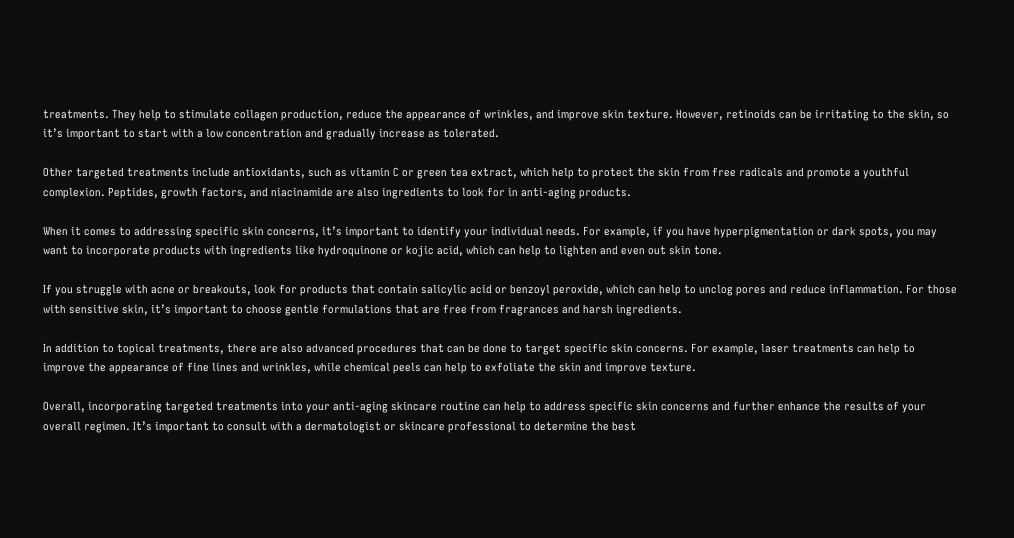treatments. They help to stimulate collagen production, reduce the appearance of wrinkles, and improve skin texture. However, retinoids can be irritating to the skin, so it’s important to start with a low concentration and gradually increase as tolerated.

Other targeted treatments include antioxidants, such as vitamin C or green tea extract, which help to protect the skin from free radicals and promote a youthful complexion. Peptides, growth factors, and niacinamide are also ingredients to look for in anti-aging products.

When it comes to addressing specific skin concerns, it’s important to identify your individual needs. For example, if you have hyperpigmentation or dark spots, you may want to incorporate products with ingredients like hydroquinone or kojic acid, which can help to lighten and even out skin tone.

If you struggle with acne or breakouts, look for products that contain salicylic acid or benzoyl peroxide, which can help to unclog pores and reduce inflammation. For those with sensitive skin, it’s important to choose gentle formulations that are free from fragrances and harsh ingredients.

In addition to topical treatments, there are also advanced procedures that can be done to target specific skin concerns. For example, laser treatments can help to improve the appearance of fine lines and wrinkles, while chemical peels can help to exfoliate the skin and improve texture.

Overall, incorporating targeted treatments into your anti-aging skincare routine can help to address specific skin concerns and further enhance the results of your overall regimen. It’s important to consult with a dermatologist or skincare professional to determine the best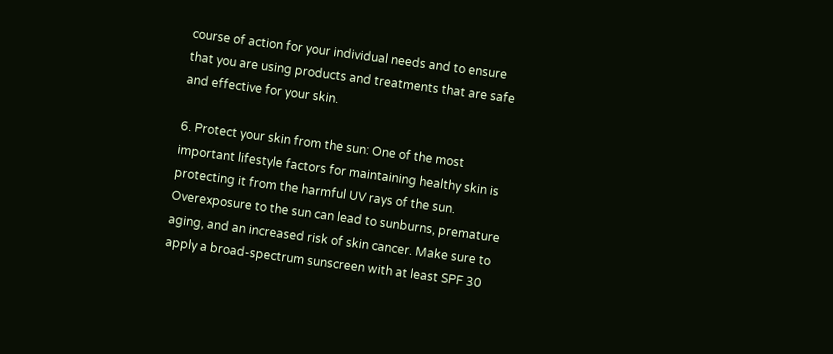course of action for your individual needs and to ensure that you are using products and treatments that are safe and effective for your skin.

6. Protect your skin from the sun: One of the most important lifestyle factors for maintaining healthy skin is protecting it from the harmful UV rays of the sun. Overexposure to the sun can lead to sunburns, premature aging, and an increased risk of skin cancer. Make sure to apply a broad-spectrum sunscreen with at least SPF 30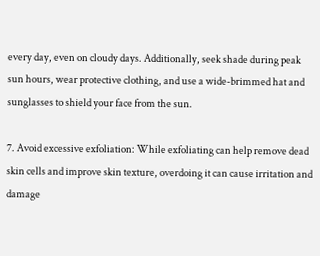every day, even on cloudy days. Additionally, seek shade during peak sun hours, wear protective clothing, and use a wide-brimmed hat and sunglasses to shield your face from the sun.

7. Avoid excessive exfoliation: While exfoliating can help remove dead skin cells and improve skin texture, overdoing it can cause irritation and damage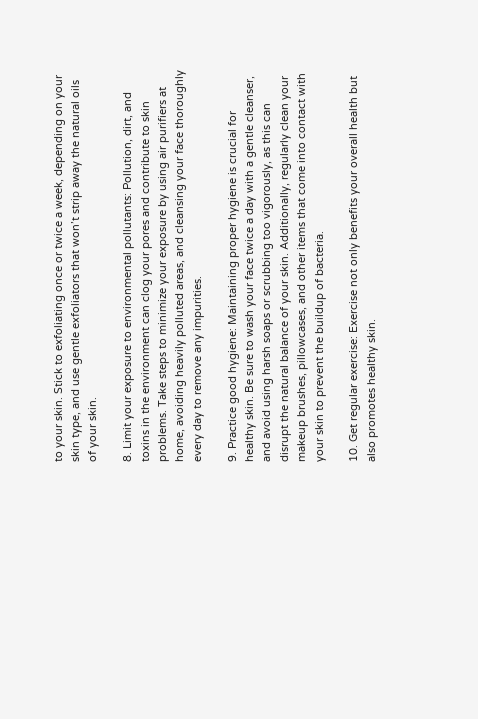to your skin. Stick to exfoliating once or twice a week, depending on your skin type, and use gentle exfoliators that won’t strip away the natural oils of your skin.

8. Limit your exposure to environmental pollutants: Pollution, dirt, and toxins in the environment can clog your pores and contribute to skin problems. Take steps to minimize your exposure by using air purifiers at home, avoiding heavily polluted areas, and cleansing your face thoroughly every day to remove any impurities.

9. Practice good hygiene: Maintaining proper hygiene is crucial for healthy skin. Be sure to wash your face twice a day with a gentle cleanser, and avoid using harsh soaps or scrubbing too vigorously, as this can disrupt the natural balance of your skin. Additionally, regularly clean your makeup brushes, pillowcases, and other items that come into contact with your skin to prevent the buildup of bacteria.

10. Get regular exercise: Exercise not only benefits your overall health but also promotes healthy skin.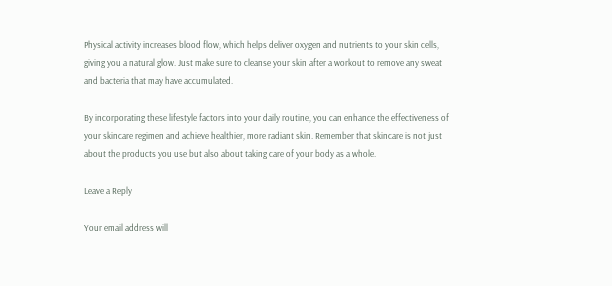Physical activity increases blood flow, which helps deliver oxygen and nutrients to your skin cells, giving you a natural glow. Just make sure to cleanse your skin after a workout to remove any sweat and bacteria that may have accumulated.

By incorporating these lifestyle factors into your daily routine, you can enhance the effectiveness of your skincare regimen and achieve healthier, more radiant skin. Remember that skincare is not just about the products you use but also about taking care of your body as a whole.

Leave a Reply

Your email address will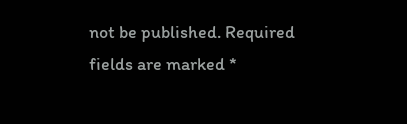not be published. Required fields are marked *